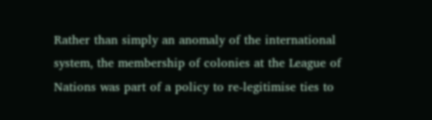Rather than simply an anomaly of the international system, the membership of colonies at the League of Nations was part of a policy to re-legitimise ties to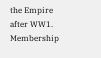the Empire after WW1. Membership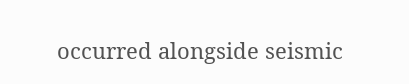occurred alongside seismic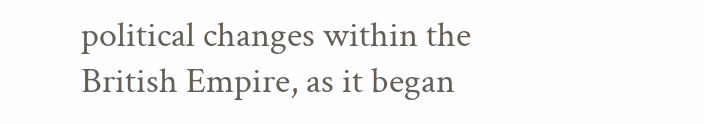political changes within the British Empire, as it began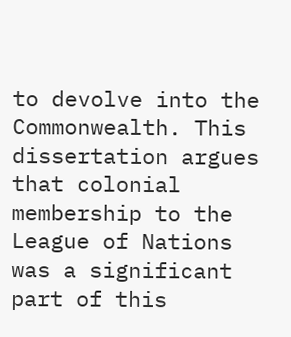to devolve into the Commonwealth. This dissertation argues that colonial membership to the League of Nations was a significant part of this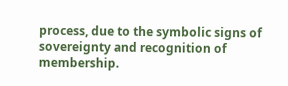process, due to the symbolic signs of sovereignty and recognition of membership.